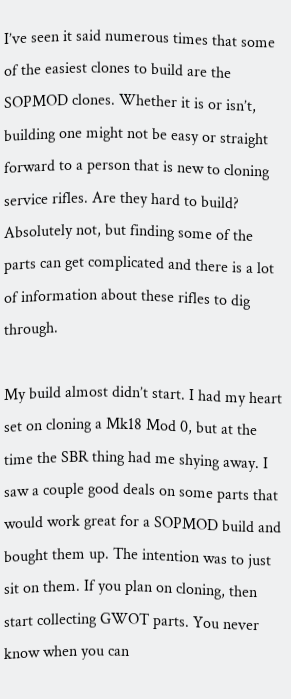I’ve seen it said numerous times that some of the easiest clones to build are the SOPMOD clones. Whether it is or isn’t, building one might not be easy or straight forward to a person that is new to cloning service rifles. Are they hard to build? Absolutely not, but finding some of the parts can get complicated and there is a lot of information about these rifles to dig through.

My build almost didn’t start. I had my heart set on cloning a Mk18 Mod 0, but at the time the SBR thing had me shying away. I saw a couple good deals on some parts that would work great for a SOPMOD build and bought them up. The intention was to just sit on them. If you plan on cloning, then start collecting GWOT parts. You never know when you can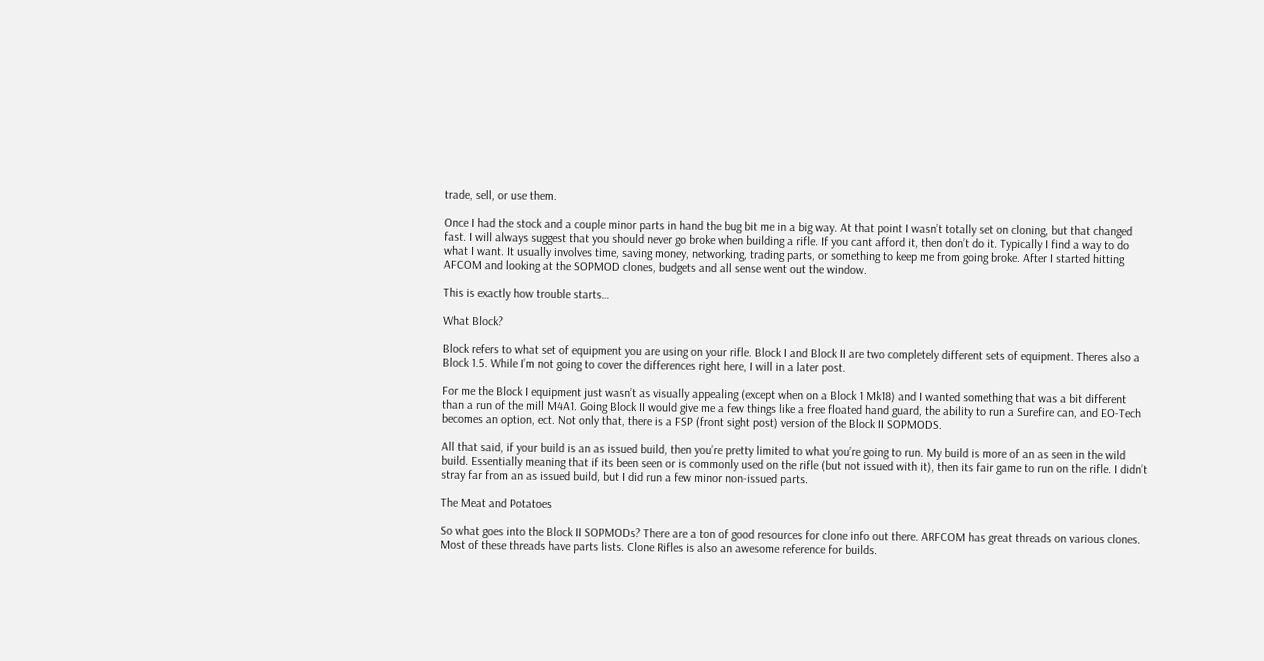trade, sell, or use them.

Once I had the stock and a couple minor parts in hand the bug bit me in a big way. At that point I wasn’t totally set on cloning, but that changed fast. I will always suggest that you should never go broke when building a rifle. If you cant afford it, then don’t do it. Typically I find a way to do what I want. It usually involves time, saving money, networking, trading parts, or something to keep me from going broke. After I started hitting AFCOM and looking at the SOPMOD clones, budgets and all sense went out the window.

This is exactly how trouble starts…

What Block?

Block refers to what set of equipment you are using on your rifle. Block I and Block II are two completely different sets of equipment. Theres also a Block 1.5. While I’m not going to cover the differences right here, I will in a later post.

For me the Block I equipment just wasn’t as visually appealing (except when on a Block 1 Mk18) and I wanted something that was a bit different than a run of the mill M4A1. Going Block II would give me a few things like a free floated hand guard, the ability to run a Surefire can, and EO-Tech becomes an option, ect. Not only that, there is a FSP (front sight post) version of the Block II SOPMODS.

All that said, if your build is an as issued build, then you’re pretty limited to what you’re going to run. My build is more of an as seen in the wild build. Essentially meaning that if its been seen or is commonly used on the rifle (but not issued with it), then its fair game to run on the rifle. I didn’t stray far from an as issued build, but I did run a few minor non-issued parts.

The Meat and Potatoes

So what goes into the Block II SOPMODs? There are a ton of good resources for clone info out there. ARFCOM has great threads on various clones. Most of these threads have parts lists. Clone Rifles is also an awesome reference for builds.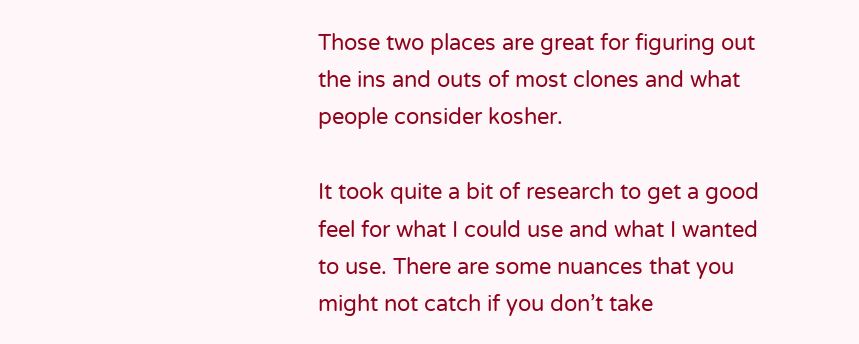Those two places are great for figuring out the ins and outs of most clones and what people consider kosher.

It took quite a bit of research to get a good feel for what I could use and what I wanted to use. There are some nuances that you might not catch if you don’t take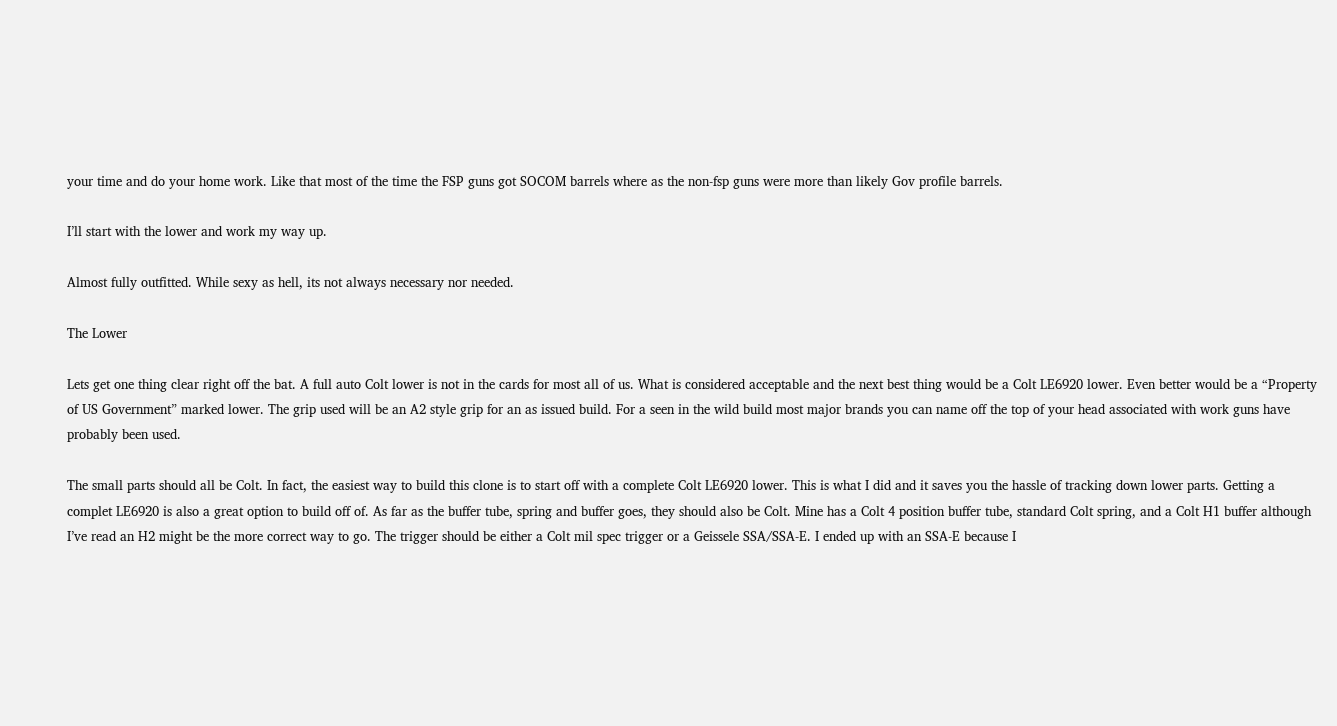your time and do your home work. Like that most of the time the FSP guns got SOCOM barrels where as the non-fsp guns were more than likely Gov profile barrels.

I’ll start with the lower and work my way up.

Almost fully outfitted. While sexy as hell, its not always necessary nor needed.

The Lower

Lets get one thing clear right off the bat. A full auto Colt lower is not in the cards for most all of us. What is considered acceptable and the next best thing would be a Colt LE6920 lower. Even better would be a “Property of US Government” marked lower. The grip used will be an A2 style grip for an as issued build. For a seen in the wild build most major brands you can name off the top of your head associated with work guns have probably been used.

The small parts should all be Colt. In fact, the easiest way to build this clone is to start off with a complete Colt LE6920 lower. This is what I did and it saves you the hassle of tracking down lower parts. Getting a complet LE6920 is also a great option to build off of. As far as the buffer tube, spring and buffer goes, they should also be Colt. Mine has a Colt 4 position buffer tube, standard Colt spring, and a Colt H1 buffer although I’ve read an H2 might be the more correct way to go. The trigger should be either a Colt mil spec trigger or a Geissele SSA/SSA-E. I ended up with an SSA-E because I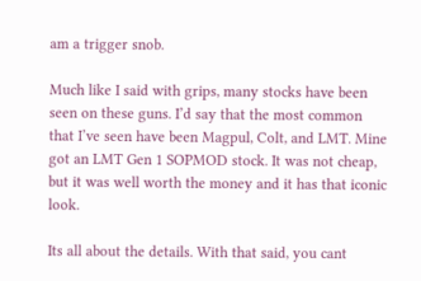am a trigger snob.

Much like I said with grips, many stocks have been seen on these guns. I’d say that the most common that I’ve seen have been Magpul, Colt, and LMT. Mine got an LMT Gen 1 SOPMOD stock. It was not cheap, but it was well worth the money and it has that iconic look.

Its all about the details. With that said, you cant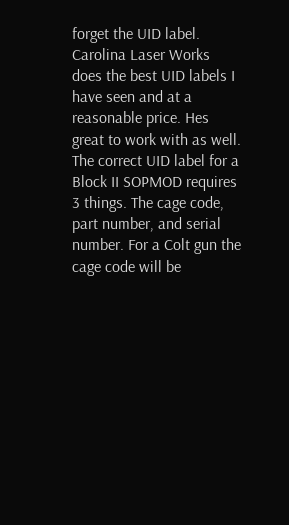forget the UID label. Carolina Laser Works does the best UID labels I have seen and at a reasonable price. Hes great to work with as well. The correct UID label for a Block II SOPMOD requires 3 things. The cage code, part number, and serial number. For a Colt gun the cage code will be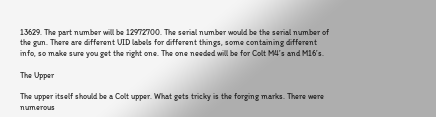13629. The part number will be 12972700. The serial number would be the serial number of the gun. There are different UID labels for different things, some containing different info, so make sure you get the right one. The one needed will be for Colt M4’s and M16’s.

The Upper

The upper itself should be a Colt upper. What gets tricky is the forging marks. There were numerous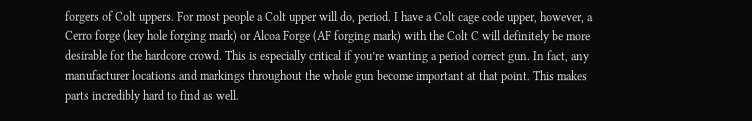forgers of Colt uppers. For most people a Colt upper will do, period. I have a Colt cage code upper, however, a Cerro forge (key hole forging mark) or Alcoa Forge (AF forging mark) with the Colt C will definitely be more desirable for the hardcore crowd. This is especially critical if you’re wanting a period correct gun. In fact, any manufacturer locations and markings throughout the whole gun become important at that point. This makes parts incredibly hard to find as well.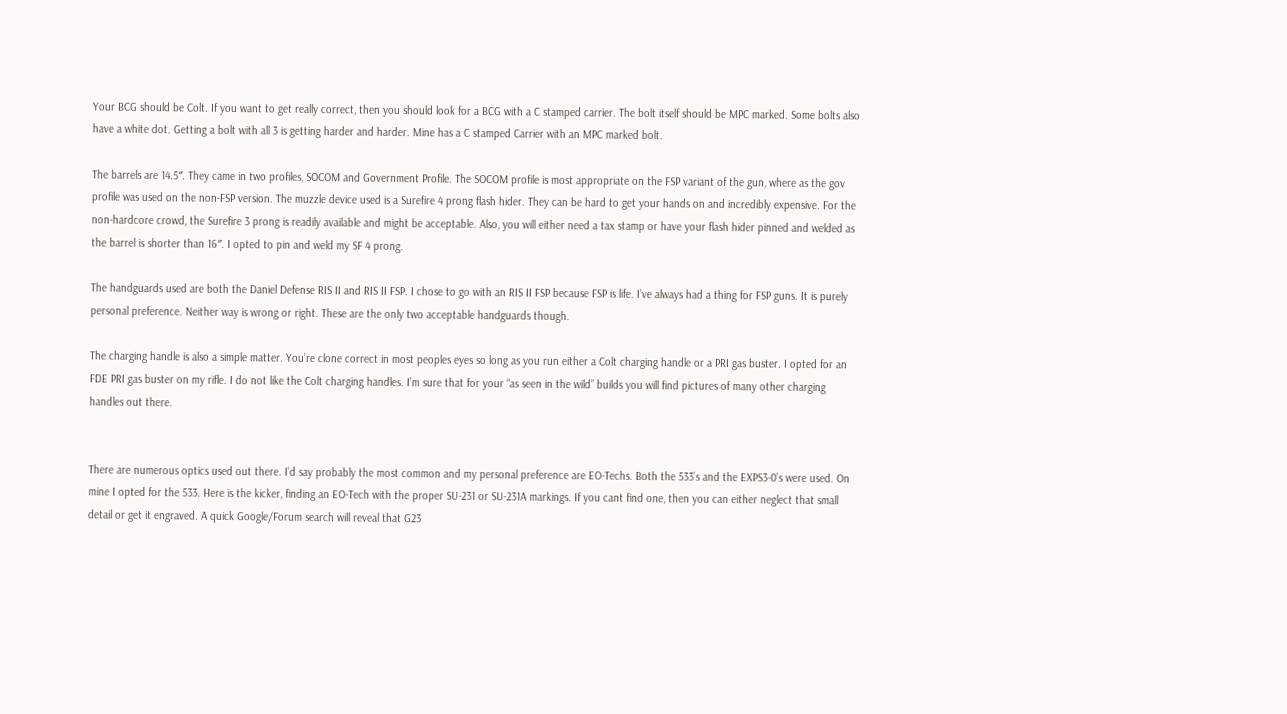Your BCG should be Colt. If you want to get really correct, then you should look for a BCG with a C stamped carrier. The bolt itself should be MPC marked. Some bolts also have a white dot. Getting a bolt with all 3 is getting harder and harder. Mine has a C stamped Carrier with an MPC marked bolt.

The barrels are 14.5″. They came in two profiles, SOCOM and Government Profile. The SOCOM profile is most appropriate on the FSP variant of the gun, where as the gov profile was used on the non-FSP version. The muzzle device used is a Surefire 4 prong flash hider. They can be hard to get your hands on and incredibly expensive. For the non-hardcore crowd, the Surefire 3 prong is readily available and might be acceptable. Also, you will either need a tax stamp or have your flash hider pinned and welded as the barrel is shorter than 16″. I opted to pin and weld my SF 4 prong.

The handguards used are both the Daniel Defense RIS II and RIS II FSP. I chose to go with an RIS II FSP because FSP is life. I’ve always had a thing for FSP guns. It is purely personal preference. Neither way is wrong or right. These are the only two acceptable handguards though.

The charging handle is also a simple matter. You’re clone correct in most peoples eyes so long as you run either a Colt charging handle or a PRI gas buster. I opted for an FDE PRI gas buster on my rifle. I do not like the Colt charging handles. I’m sure that for your “as seen in the wild” builds you will find pictures of many other charging handles out there.


There are numerous optics used out there. I’d say probably the most common and my personal preference are EO-Techs. Both the 533’s and the EXPS3-0’s were used. On mine I opted for the 533. Here is the kicker, finding an EO-Tech with the proper SU-231 or SU-231A markings. If you cant find one, then you can either neglect that small detail or get it engraved. A quick Google/Forum search will reveal that G23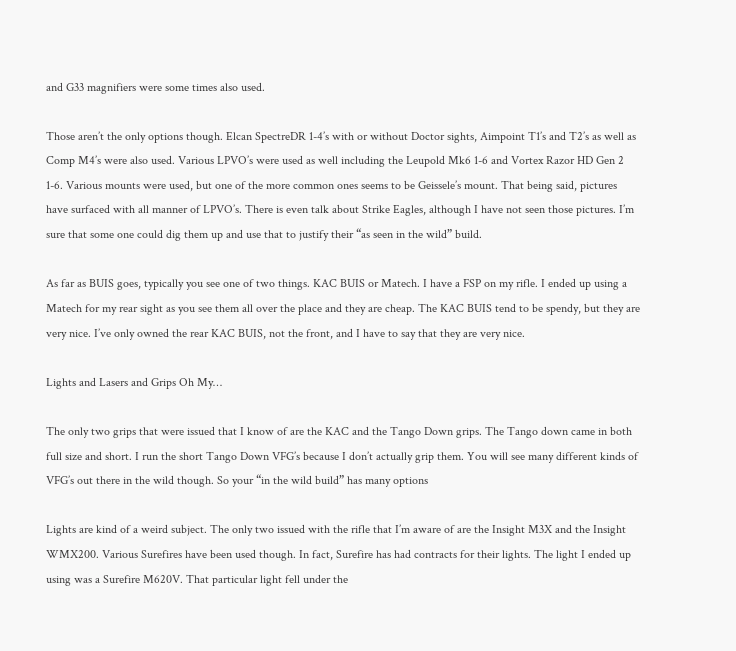and G33 magnifiers were some times also used.

Those aren’t the only options though. Elcan SpectreDR 1-4’s with or without Doctor sights, Aimpoint T1’s and T2’s as well as Comp M4’s were also used. Various LPVO’s were used as well including the Leupold Mk6 1-6 and Vortex Razor HD Gen 2 1-6. Various mounts were used, but one of the more common ones seems to be Geissele’s mount. That being said, pictures have surfaced with all manner of LPVO’s. There is even talk about Strike Eagles, although I have not seen those pictures. I’m sure that some one could dig them up and use that to justify their “as seen in the wild” build.

As far as BUIS goes, typically you see one of two things. KAC BUIS or Matech. I have a FSP on my rifle. I ended up using a Matech for my rear sight as you see them all over the place and they are cheap. The KAC BUIS tend to be spendy, but they are very nice. I’ve only owned the rear KAC BUIS, not the front, and I have to say that they are very nice.

Lights and Lasers and Grips Oh My…

The only two grips that were issued that I know of are the KAC and the Tango Down grips. The Tango down came in both full size and short. I run the short Tango Down VFG’s because I don’t actually grip them. You will see many different kinds of VFG’s out there in the wild though. So your “in the wild build” has many options

Lights are kind of a weird subject. The only two issued with the rifle that I’m aware of are the Insight M3X and the Insight WMX200. Various Surefires have been used though. In fact, Surefire has had contracts for their lights. The light I ended up using was a Surefire M620V. That particular light fell under the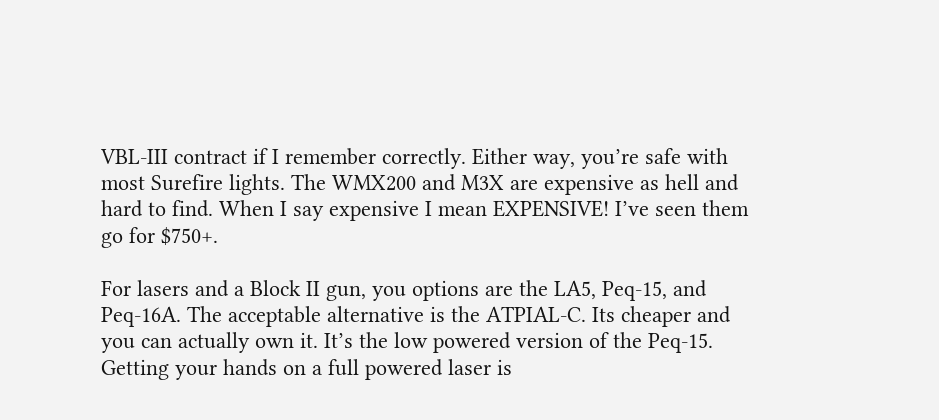VBL-III contract if I remember correctly. Either way, you’re safe with most Surefire lights. The WMX200 and M3X are expensive as hell and hard to find. When I say expensive I mean EXPENSIVE! I’ve seen them go for $750+.

For lasers and a Block II gun, you options are the LA5, Peq-15, and Peq-16A. The acceptable alternative is the ATPIAL-C. Its cheaper and you can actually own it. It’s the low powered version of the Peq-15. Getting your hands on a full powered laser is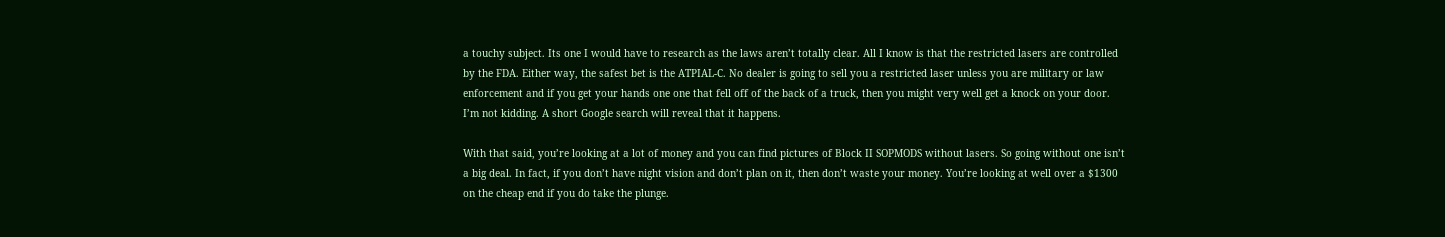a touchy subject. Its one I would have to research as the laws aren’t totally clear. All I know is that the restricted lasers are controlled by the FDA. Either way, the safest bet is the ATPIAL-C. No dealer is going to sell you a restricted laser unless you are military or law enforcement and if you get your hands one one that fell off of the back of a truck, then you might very well get a knock on your door. I’m not kidding. A short Google search will reveal that it happens.

With that said, you’re looking at a lot of money and you can find pictures of Block II SOPMODS without lasers. So going without one isn’t a big deal. In fact, if you don’t have night vision and don’t plan on it, then don’t waste your money. You’re looking at well over a $1300 on the cheap end if you do take the plunge.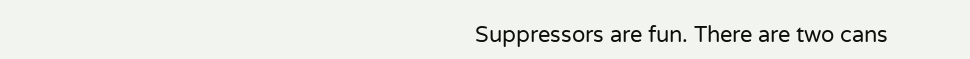Suppressors are fun. There are two cans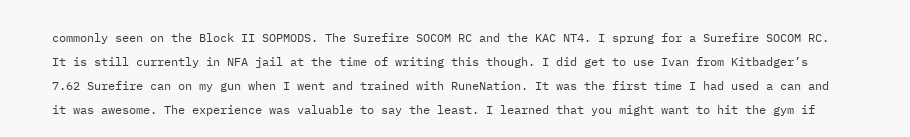commonly seen on the Block II SOPMODS. The Surefire SOCOM RC and the KAC NT4. I sprung for a Surefire SOCOM RC. It is still currently in NFA jail at the time of writing this though. I did get to use Ivan from Kitbadger’s 7.62 Surefire can on my gun when I went and trained with RuneNation. It was the first time I had used a can and it was awesome. The experience was valuable to say the least. I learned that you might want to hit the gym if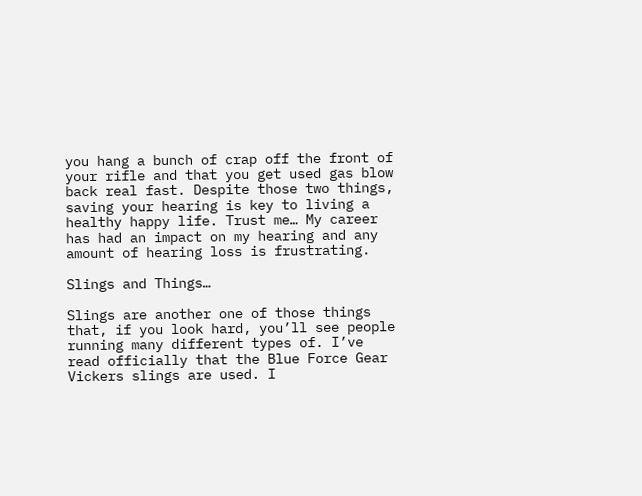you hang a bunch of crap off the front of your rifle and that you get used gas blow back real fast. Despite those two things, saving your hearing is key to living a healthy happy life. Trust me… My career has had an impact on my hearing and any amount of hearing loss is frustrating.

Slings and Things…

Slings are another one of those things that, if you look hard, you’ll see people running many different types of. I’ve read officially that the Blue Force Gear Vickers slings are used. I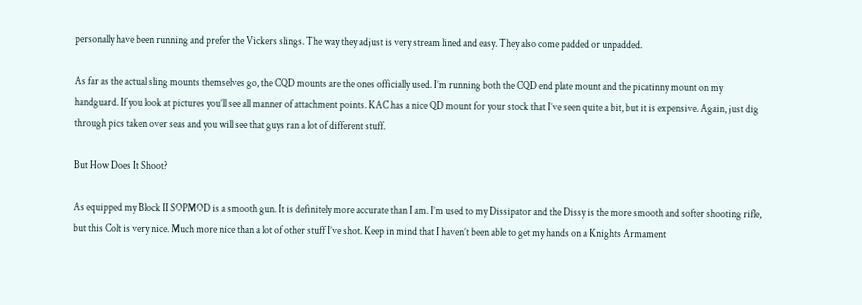personally have been running and prefer the Vickers slings. The way they adjust is very stream lined and easy. They also come padded or unpadded.

As far as the actual sling mounts themselves go, the CQD mounts are the ones officially used. I’m running both the CQD end plate mount and the picatinny mount on my handguard. If you look at pictures you’ll see all manner of attachment points. KAC has a nice QD mount for your stock that I’ve seen quite a bit, but it is expensive. Again, just dig through pics taken over seas and you will see that guys ran a lot of different stuff.

But How Does It Shoot?

As equipped my Block II SOPMOD is a smooth gun. It is definitely more accurate than I am. I’m used to my Dissipator and the Dissy is the more smooth and softer shooting rifle, but this Colt is very nice. Much more nice than a lot of other stuff I’ve shot. Keep in mind that I haven’t been able to get my hands on a Knights Armament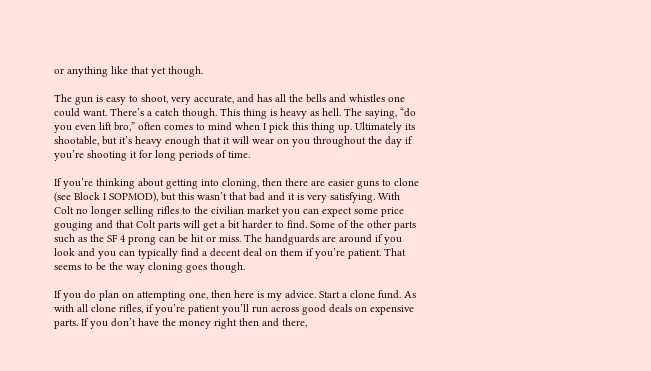or anything like that yet though.

The gun is easy to shoot, very accurate, and has all the bells and whistles one could want. There’s a catch though. This thing is heavy as hell. The saying, “do you even lift bro,” often comes to mind when I pick this thing up. Ultimately its shootable, but it’s heavy enough that it will wear on you throughout the day if you’re shooting it for long periods of time.

If you’re thinking about getting into cloning, then there are easier guns to clone (see Block I SOPMOD), but this wasn’t that bad and it is very satisfying. With Colt no longer selling rifles to the civilian market you can expect some price gouging and that Colt parts will get a bit harder to find. Some of the other parts such as the SF 4 prong can be hit or miss. The handguards are around if you look and you can typically find a decent deal on them if you’re patient. That seems to be the way cloning goes though.

If you do plan on attempting one, then here is my advice. Start a clone fund. As with all clone rifles, if you’re patient you’ll run across good deals on expensive parts. If you don’t have the money right then and there,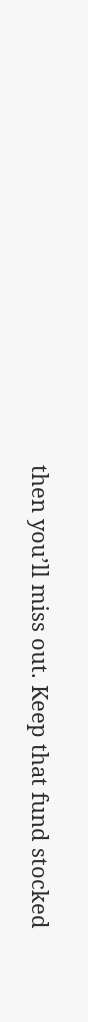then you’ll miss out. Keep that fund stocked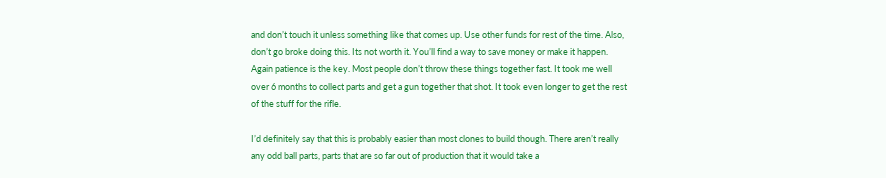and don’t touch it unless something like that comes up. Use other funds for rest of the time. Also, don’t go broke doing this. Its not worth it. You’ll find a way to save money or make it happen. Again patience is the key. Most people don’t throw these things together fast. It took me well over 6 months to collect parts and get a gun together that shot. It took even longer to get the rest of the stuff for the rifle.

I’d definitely say that this is probably easier than most clones to build though. There aren’t really any odd ball parts, parts that are so far out of production that it would take a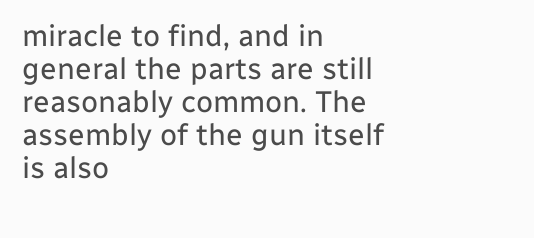miracle to find, and in general the parts are still reasonably common. The assembly of the gun itself is also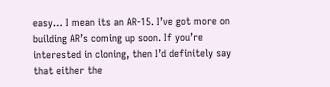easy… I mean its an AR-15. I’ve got more on building AR’s coming up soon. If you’re interested in cloning, then I’d definitely say that either the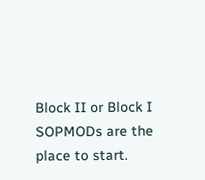Block II or Block I SOPMODs are the place to start.